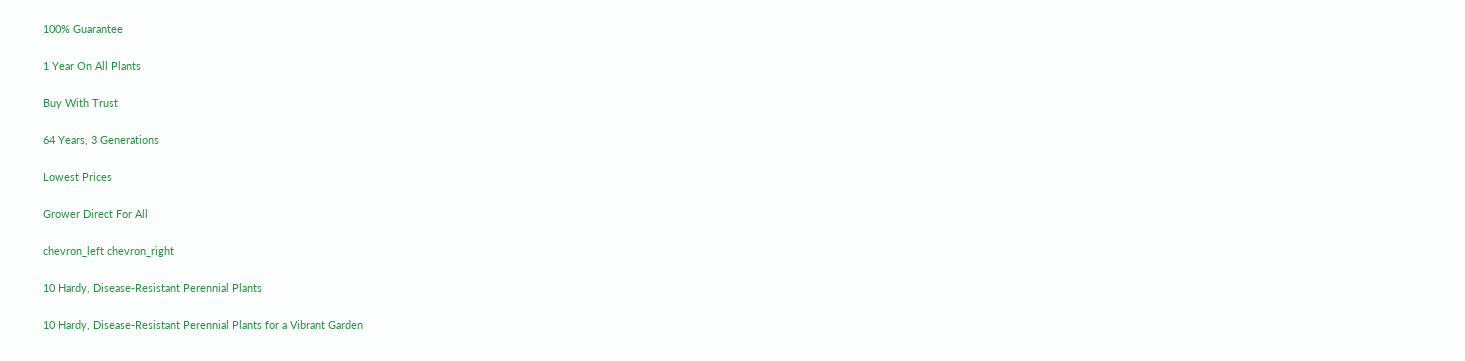100% Guarantee

1 Year On All Plants

Buy With Trust

64 Years, 3 Generations

Lowest Prices

Grower Direct For All

chevron_left chevron_right

10 Hardy, Disease-Resistant Perennial Plants

10 Hardy, Disease-Resistant Perennial Plants for a Vibrant Garden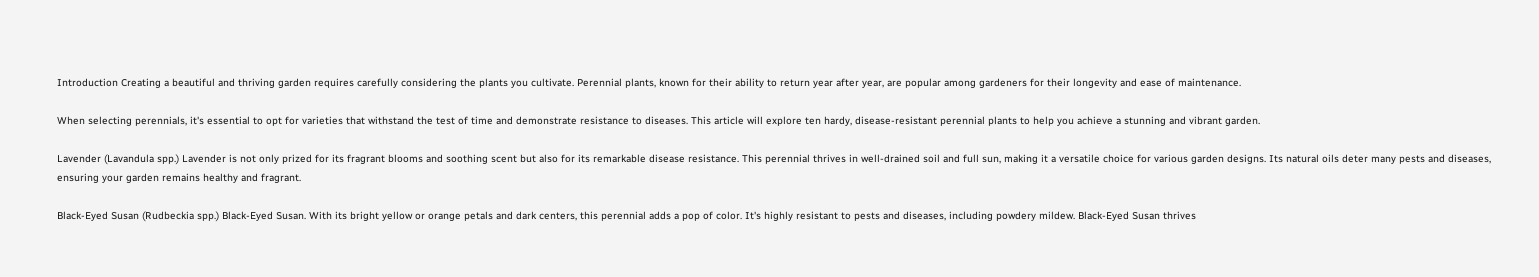Introduction Creating a beautiful and thriving garden requires carefully considering the plants you cultivate. Perennial plants, known for their ability to return year after year, are popular among gardeners for their longevity and ease of maintenance.

When selecting perennials, it's essential to opt for varieties that withstand the test of time and demonstrate resistance to diseases. This article will explore ten hardy, disease-resistant perennial plants to help you achieve a stunning and vibrant garden.

Lavender (Lavandula spp.) Lavender is not only prized for its fragrant blooms and soothing scent but also for its remarkable disease resistance. This perennial thrives in well-drained soil and full sun, making it a versatile choice for various garden designs. Its natural oils deter many pests and diseases, ensuring your garden remains healthy and fragrant.

Black-Eyed Susan (Rudbeckia spp.) Black-Eyed Susan. With its bright yellow or orange petals and dark centers, this perennial adds a pop of color. It's highly resistant to pests and diseases, including powdery mildew. Black-Eyed Susan thrives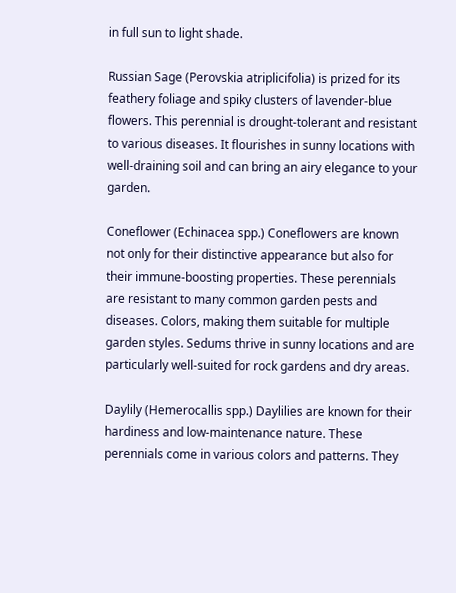in full sun to light shade.

Russian Sage (Perovskia atriplicifolia) is prized for its feathery foliage and spiky clusters of lavender-blue flowers. This perennial is drought-tolerant and resistant to various diseases. It flourishes in sunny locations with well-draining soil and can bring an airy elegance to your garden.

Coneflower (Echinacea spp.) Coneflowers are known not only for their distinctive appearance but also for their immune-boosting properties. These perennials are resistant to many common garden pests and diseases. Colors, making them suitable for multiple garden styles. Sedums thrive in sunny locations and are particularly well-suited for rock gardens and dry areas.

Daylily (Hemerocallis spp.) Daylilies are known for their hardiness and low-maintenance nature. These perennials come in various colors and patterns. They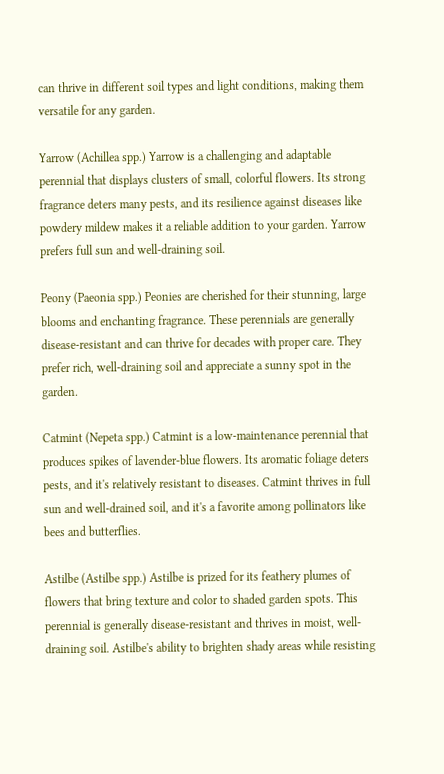can thrive in different soil types and light conditions, making them versatile for any garden.

Yarrow (Achillea spp.) Yarrow is a challenging and adaptable perennial that displays clusters of small, colorful flowers. Its strong fragrance deters many pests, and its resilience against diseases like powdery mildew makes it a reliable addition to your garden. Yarrow prefers full sun and well-draining soil.

Peony (Paeonia spp.) Peonies are cherished for their stunning, large blooms and enchanting fragrance. These perennials are generally disease-resistant and can thrive for decades with proper care. They prefer rich, well-draining soil and appreciate a sunny spot in the garden.

Catmint (Nepeta spp.) Catmint is a low-maintenance perennial that produces spikes of lavender-blue flowers. Its aromatic foliage deters pests, and it's relatively resistant to diseases. Catmint thrives in full sun and well-drained soil, and it's a favorite among pollinators like bees and butterflies.

Astilbe (Astilbe spp.) Astilbe is prized for its feathery plumes of flowers that bring texture and color to shaded garden spots. This perennial is generally disease-resistant and thrives in moist, well-draining soil. Astilbe's ability to brighten shady areas while resisting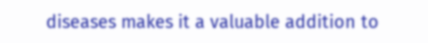diseases makes it a valuable addition to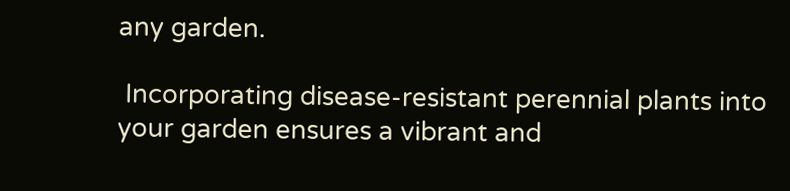any garden.

 Incorporating disease-resistant perennial plants into your garden ensures a vibrant and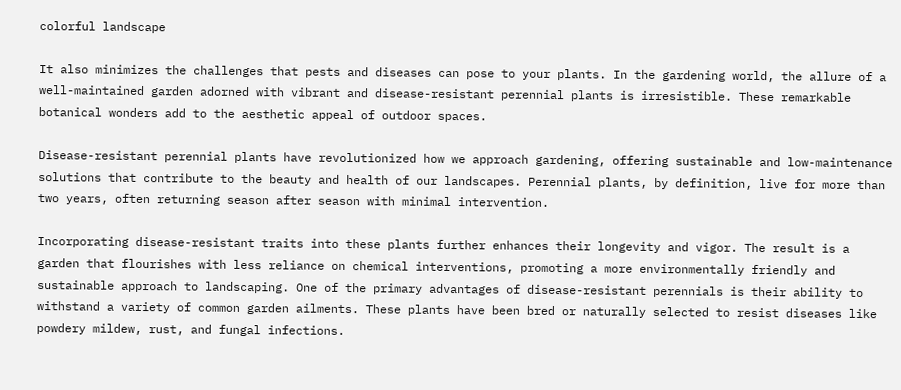colorful landscape

It also minimizes the challenges that pests and diseases can pose to your plants. In the gardening world, the allure of a well-maintained garden adorned with vibrant and disease-resistant perennial plants is irresistible. These remarkable botanical wonders add to the aesthetic appeal of outdoor spaces.

Disease-resistant perennial plants have revolutionized how we approach gardening, offering sustainable and low-maintenance solutions that contribute to the beauty and health of our landscapes. Perennial plants, by definition, live for more than two years, often returning season after season with minimal intervention.

Incorporating disease-resistant traits into these plants further enhances their longevity and vigor. The result is a garden that flourishes with less reliance on chemical interventions, promoting a more environmentally friendly and sustainable approach to landscaping. One of the primary advantages of disease-resistant perennials is their ability to withstand a variety of common garden ailments. These plants have been bred or naturally selected to resist diseases like powdery mildew, rust, and fungal infections.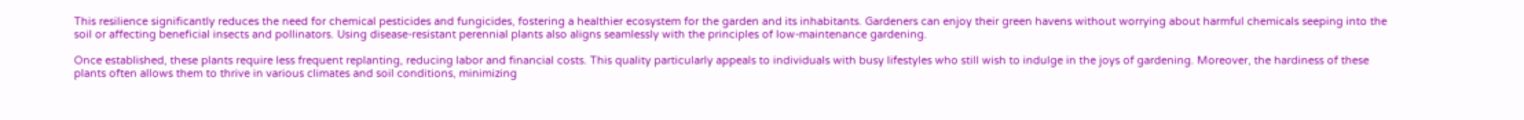This resilience significantly reduces the need for chemical pesticides and fungicides, fostering a healthier ecosystem for the garden and its inhabitants. Gardeners can enjoy their green havens without worrying about harmful chemicals seeping into the soil or affecting beneficial insects and pollinators. Using disease-resistant perennial plants also aligns seamlessly with the principles of low-maintenance gardening.

Once established, these plants require less frequent replanting, reducing labor and financial costs. This quality particularly appeals to individuals with busy lifestyles who still wish to indulge in the joys of gardening. Moreover, the hardiness of these plants often allows them to thrive in various climates and soil conditions, minimizing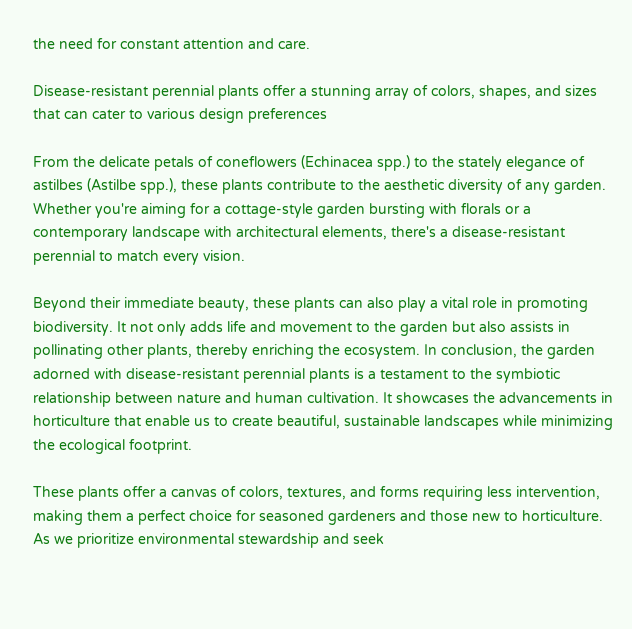the need for constant attention and care.

Disease-resistant perennial plants offer a stunning array of colors, shapes, and sizes that can cater to various design preferences

From the delicate petals of coneflowers (Echinacea spp.) to the stately elegance of astilbes (Astilbe spp.), these plants contribute to the aesthetic diversity of any garden. Whether you're aiming for a cottage-style garden bursting with florals or a contemporary landscape with architectural elements, there's a disease-resistant perennial to match every vision.

Beyond their immediate beauty, these plants can also play a vital role in promoting biodiversity. It not only adds life and movement to the garden but also assists in pollinating other plants, thereby enriching the ecosystem. In conclusion, the garden adorned with disease-resistant perennial plants is a testament to the symbiotic relationship between nature and human cultivation. It showcases the advancements in horticulture that enable us to create beautiful, sustainable landscapes while minimizing the ecological footprint.

These plants offer a canvas of colors, textures, and forms requiring less intervention, making them a perfect choice for seasoned gardeners and those new to horticulture. As we prioritize environmental stewardship and seek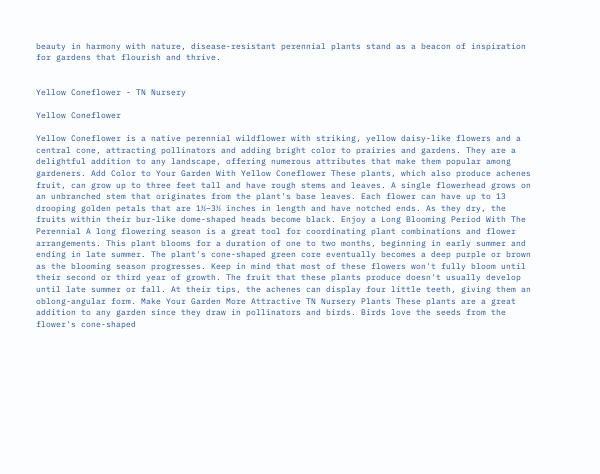beauty in harmony with nature, disease-resistant perennial plants stand as a beacon of inspiration for gardens that flourish and thrive.


Yellow Coneflower - TN Nursery

Yellow Coneflower

Yellow Coneflower is a native perennial wildflower with striking, yellow daisy-like flowers and a central cone, attracting pollinators and adding bright color to prairies and gardens. They are a delightful addition to any landscape, offering numerous attributes that make them popular among gardeners. Add Color to Your Garden With Yellow Coneflower These plants, which also produce achenes fruit, can grow up to three feet tall and have rough stems and leaves. A single flowerhead grows on an unbranched stem that originates from the plant's base leaves. Each flower can have up to 13 drooping golden petals that are 1½–3½ inches in length and have notched ends. As they dry, the fruits within their bur-like dome-shaped heads become black. Enjoy a Long Blooming Period With The Perennial A long flowering season is a great tool for coordinating plant combinations and flower arrangements. This plant blooms for a duration of one to two months, beginning in early summer and ending in late summer. The plant's cone-shaped green core eventually becomes a deep purple or brown as the blooming season progresses. Keep in mind that most of these flowers won't fully bloom until their second or third year of growth. The fruit that these plants produce doesn't usually develop until late summer or fall. At their tips, the achenes can display four little teeth, giving them an oblong-angular form. Make Your Garden More Attractive TN Nursery Plants These plants are a great addition to any garden since they draw in pollinators and birds. Birds love the seeds from the flower's cone-shaped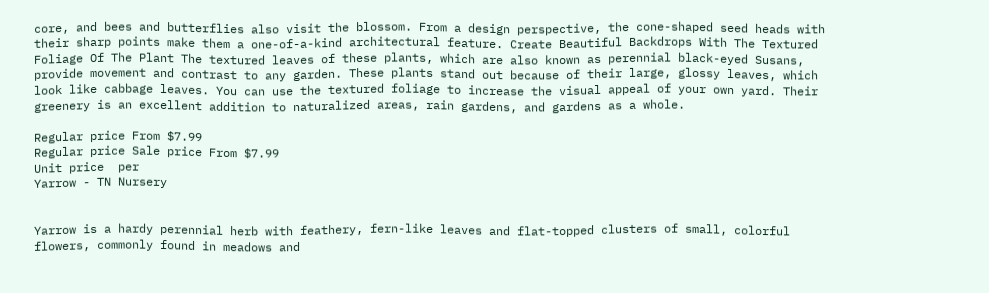core, and bees and butterflies also visit the blossom. From a design perspective, the cone-shaped seed heads with their sharp points make them a one-of-a-kind architectural feature. Create Beautiful Backdrops With The Textured Foliage Of The Plant The textured leaves of these plants, which are also known as perennial black-eyed Susans, provide movement and contrast to any garden. These plants stand out because of their large, glossy leaves, which look like cabbage leaves. You can use the textured foliage to increase the visual appeal of your own yard. Their greenery is an excellent addition to naturalized areas, rain gardens, and gardens as a whole.

Regular price From $7.99
Regular price Sale price From $7.99
Unit price  per
Yarrow - TN Nursery


Yarrow is a hardy perennial herb with feathery, fern-like leaves and flat-topped clusters of small, colorful flowers, commonly found in meadows and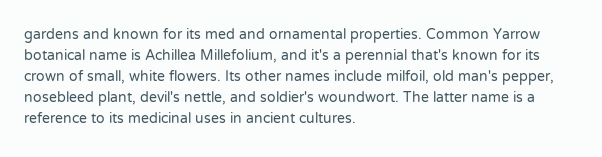gardens and known for its med and ornamental properties. Common Yarrow botanical name is Achillea Millefolium, and it's a perennial that's known for its crown of small, white flowers. Its other names include milfoil, old man's pepper, nosebleed plant, devil's nettle, and soldier's woundwort. The latter name is a reference to its medicinal uses in ancient cultures.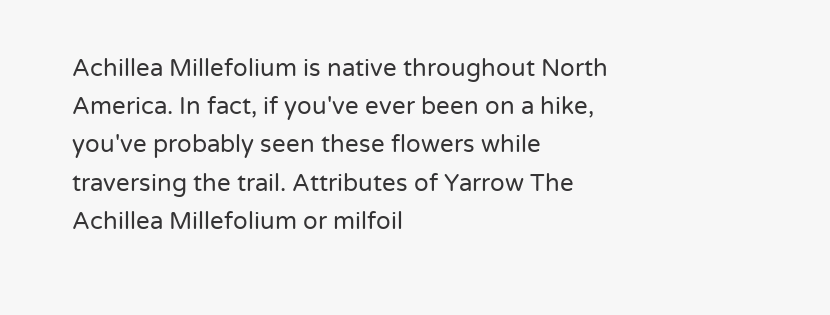Achillea Millefolium is native throughout North America. In fact, if you've ever been on a hike, you've probably seen these flowers while traversing the trail. Attributes of Yarrow The Achillea Millefolium or milfoil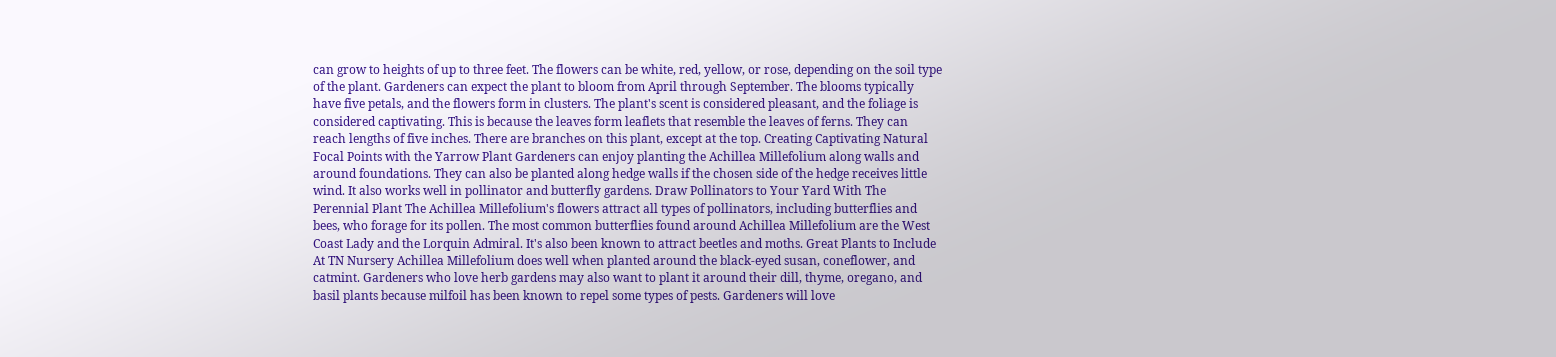can grow to heights of up to three feet. The flowers can be white, red, yellow, or rose, depending on the soil type of the plant. Gardeners can expect the plant to bloom from April through September. The blooms typically have five petals, and the flowers form in clusters. The plant's scent is considered pleasant, and the foliage is considered captivating. This is because the leaves form leaflets that resemble the leaves of ferns. They can reach lengths of five inches. There are branches on this plant, except at the top. Creating Captivating Natural Focal Points with the Yarrow Plant Gardeners can enjoy planting the Achillea Millefolium along walls and around foundations. They can also be planted along hedge walls if the chosen side of the hedge receives little wind. It also works well in pollinator and butterfly gardens. Draw Pollinators to Your Yard With The Perennial Plant The Achillea Millefolium's flowers attract all types of pollinators, including butterflies and bees, who forage for its pollen. The most common butterflies found around Achillea Millefolium are the West Coast Lady and the Lorquin Admiral. It's also been known to attract beetles and moths. Great Plants to Include At TN Nursery Achillea Millefolium does well when planted around the black-eyed susan, coneflower, and catmint. Gardeners who love herb gardens may also want to plant it around their dill, thyme, oregano, and basil plants because milfoil has been known to repel some types of pests. Gardeners will love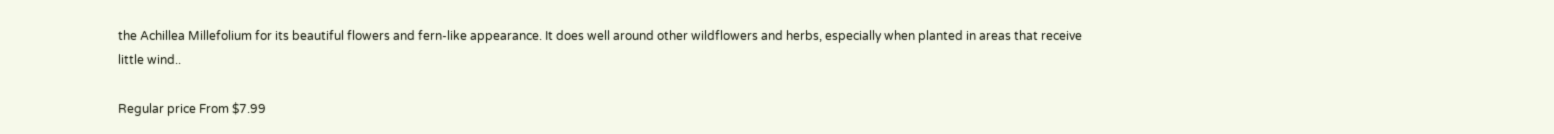the Achillea Millefolium for its beautiful flowers and fern-like appearance. It does well around other wildflowers and herbs, especially when planted in areas that receive little wind..

Regular price From $7.99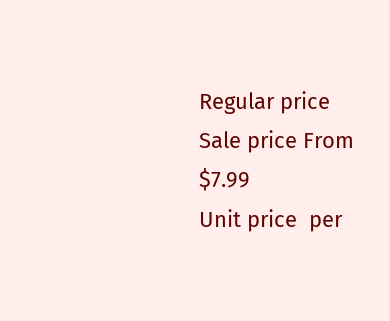Regular price Sale price From $7.99
Unit price  per